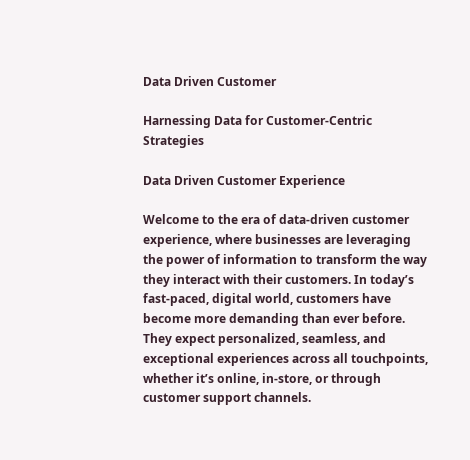Data Driven Customer

Harnessing Data for Customer-Centric Strategies

Data Driven Customer Experience

Welcome to the era of data-driven customer experience, where businesses are leveraging the power of information to transform the way they interact with their customers. In today’s fast-paced, digital world, customers have become more demanding than ever before. They expect personalized, seamless, and exceptional experiences across all touchpoints, whether it’s online, in-store, or through customer support channels.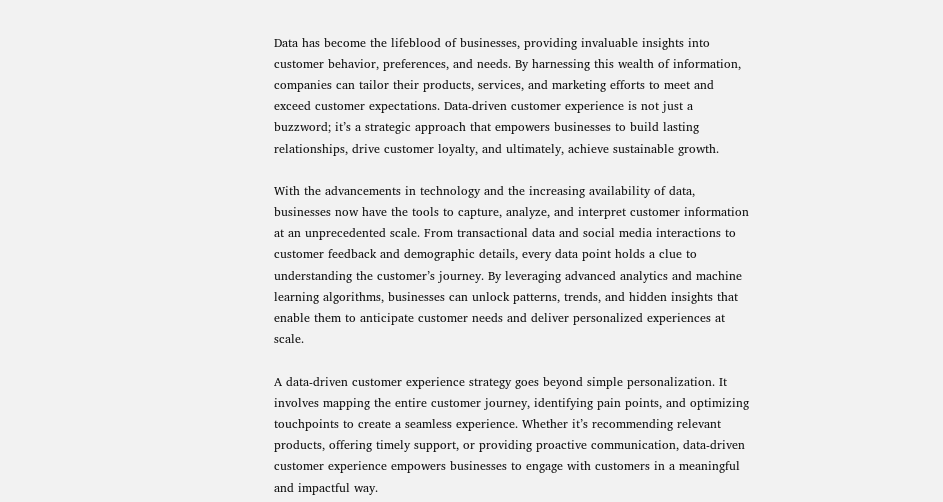Data has become the lifeblood of businesses, providing invaluable insights into customer behavior, preferences, and needs. By harnessing this wealth of information, companies can tailor their products, services, and marketing efforts to meet and exceed customer expectations. Data-driven customer experience is not just a buzzword; it’s a strategic approach that empowers businesses to build lasting relationships, drive customer loyalty, and ultimately, achieve sustainable growth.

With the advancements in technology and the increasing availability of data, businesses now have the tools to capture, analyze, and interpret customer information at an unprecedented scale. From transactional data and social media interactions to customer feedback and demographic details, every data point holds a clue to understanding the customer’s journey. By leveraging advanced analytics and machine learning algorithms, businesses can unlock patterns, trends, and hidden insights that enable them to anticipate customer needs and deliver personalized experiences at scale.

A data-driven customer experience strategy goes beyond simple personalization. It involves mapping the entire customer journey, identifying pain points, and optimizing touchpoints to create a seamless experience. Whether it’s recommending relevant products, offering timely support, or providing proactive communication, data-driven customer experience empowers businesses to engage with customers in a meaningful and impactful way.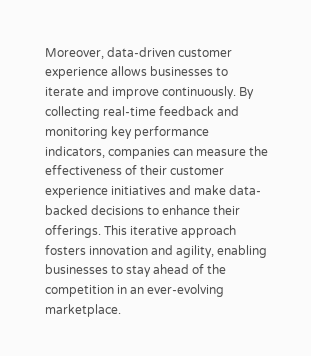Moreover, data-driven customer experience allows businesses to iterate and improve continuously. By collecting real-time feedback and monitoring key performance indicators, companies can measure the effectiveness of their customer experience initiatives and make data-backed decisions to enhance their offerings. This iterative approach fosters innovation and agility, enabling businesses to stay ahead of the competition in an ever-evolving marketplace.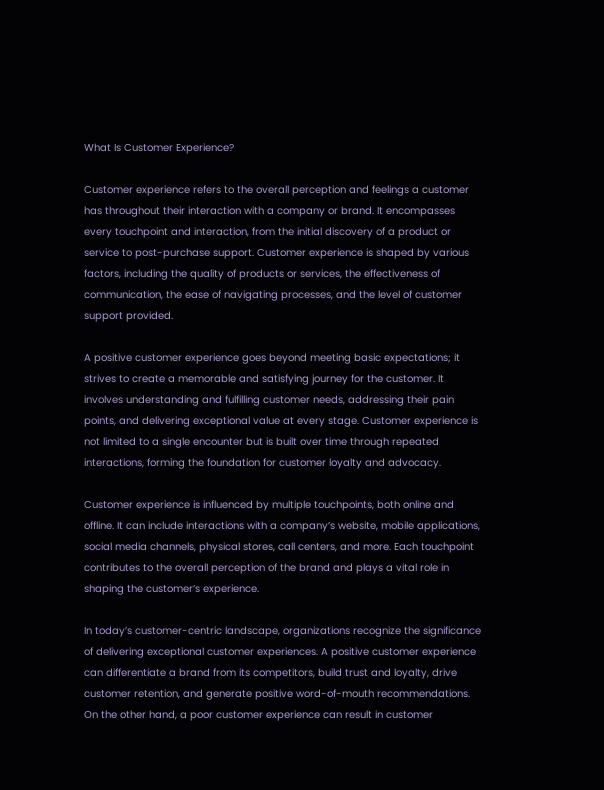What Is Customer Experience?

Customer experience refers to the overall perception and feelings a customer has throughout their interaction with a company or brand. It encompasses every touchpoint and interaction, from the initial discovery of a product or service to post-purchase support. Customer experience is shaped by various factors, including the quality of products or services, the effectiveness of communication, the ease of navigating processes, and the level of customer support provided.

A positive customer experience goes beyond meeting basic expectations; it strives to create a memorable and satisfying journey for the customer. It involves understanding and fulfilling customer needs, addressing their pain points, and delivering exceptional value at every stage. Customer experience is not limited to a single encounter but is built over time through repeated interactions, forming the foundation for customer loyalty and advocacy.

Customer experience is influenced by multiple touchpoints, both online and offline. It can include interactions with a company’s website, mobile applications, social media channels, physical stores, call centers, and more. Each touchpoint contributes to the overall perception of the brand and plays a vital role in shaping the customer’s experience.

In today’s customer-centric landscape, organizations recognize the significance of delivering exceptional customer experiences. A positive customer experience can differentiate a brand from its competitors, build trust and loyalty, drive customer retention, and generate positive word-of-mouth recommendations. On the other hand, a poor customer experience can result in customer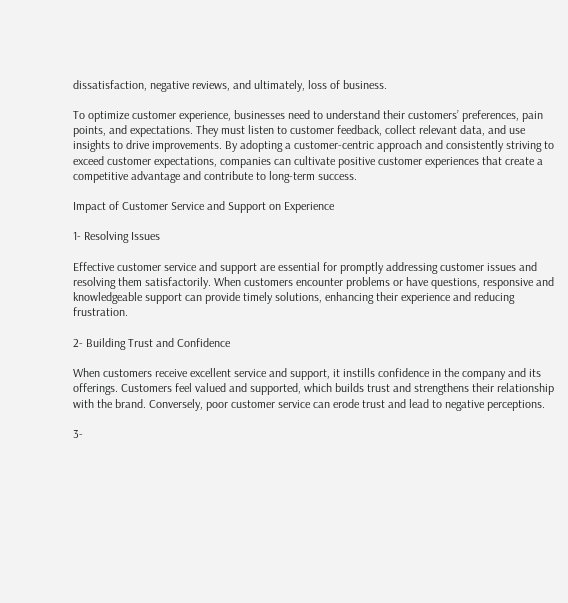dissatisfaction, negative reviews, and ultimately, loss of business.

To optimize customer experience, businesses need to understand their customers’ preferences, pain points, and expectations. They must listen to customer feedback, collect relevant data, and use insights to drive improvements. By adopting a customer-centric approach and consistently striving to exceed customer expectations, companies can cultivate positive customer experiences that create a competitive advantage and contribute to long-term success.

Impact of Customer Service and Support on Experience

1- Resolving Issues

Effective customer service and support are essential for promptly addressing customer issues and resolving them satisfactorily. When customers encounter problems or have questions, responsive and knowledgeable support can provide timely solutions, enhancing their experience and reducing frustration.

2- Building Trust and Confidence

When customers receive excellent service and support, it instills confidence in the company and its offerings. Customers feel valued and supported, which builds trust and strengthens their relationship with the brand. Conversely, poor customer service can erode trust and lead to negative perceptions.

3-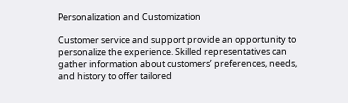Personalization and Customization

Customer service and support provide an opportunity to personalize the experience. Skilled representatives can gather information about customers’ preferences, needs, and history to offer tailored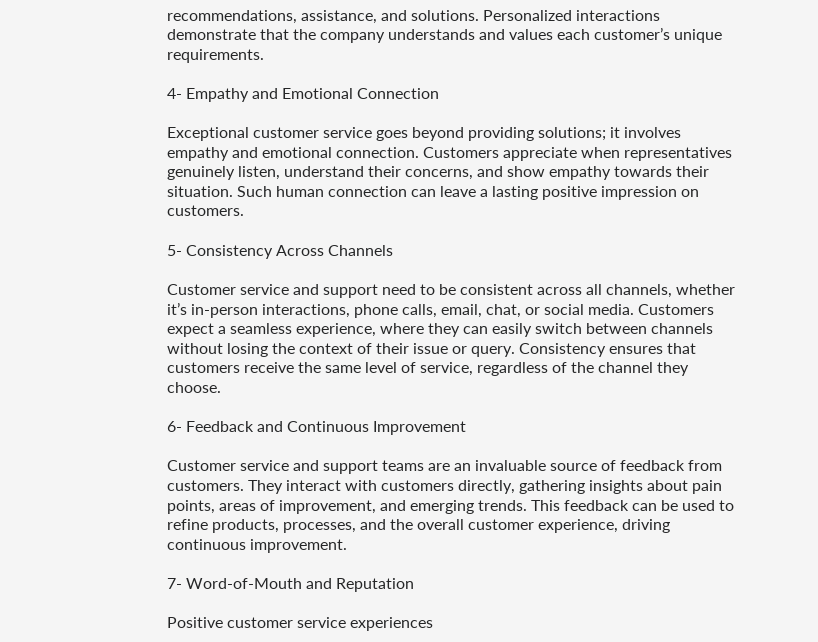recommendations, assistance, and solutions. Personalized interactions demonstrate that the company understands and values each customer’s unique requirements.

4- Empathy and Emotional Connection

Exceptional customer service goes beyond providing solutions; it involves empathy and emotional connection. Customers appreciate when representatives genuinely listen, understand their concerns, and show empathy towards their situation. Such human connection can leave a lasting positive impression on customers.

5- Consistency Across Channels

Customer service and support need to be consistent across all channels, whether it’s in-person interactions, phone calls, email, chat, or social media. Customers expect a seamless experience, where they can easily switch between channels without losing the context of their issue or query. Consistency ensures that customers receive the same level of service, regardless of the channel they choose.

6- Feedback and Continuous Improvement

Customer service and support teams are an invaluable source of feedback from customers. They interact with customers directly, gathering insights about pain points, areas of improvement, and emerging trends. This feedback can be used to refine products, processes, and the overall customer experience, driving continuous improvement.

7- Word-of-Mouth and Reputation

Positive customer service experiences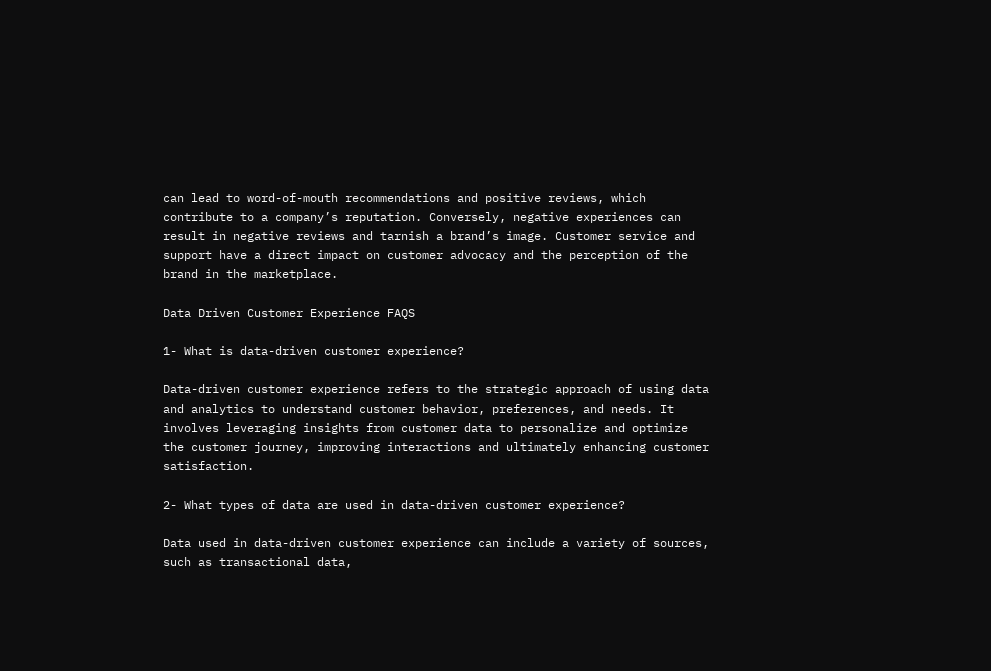can lead to word-of-mouth recommendations and positive reviews, which contribute to a company’s reputation. Conversely, negative experiences can result in negative reviews and tarnish a brand’s image. Customer service and support have a direct impact on customer advocacy and the perception of the brand in the marketplace.

Data Driven Customer Experience FAQS

1- What is data-driven customer experience?

Data-driven customer experience refers to the strategic approach of using data and analytics to understand customer behavior, preferences, and needs. It involves leveraging insights from customer data to personalize and optimize the customer journey, improving interactions and ultimately enhancing customer satisfaction.

2- What types of data are used in data-driven customer experience?

Data used in data-driven customer experience can include a variety of sources, such as transactional data,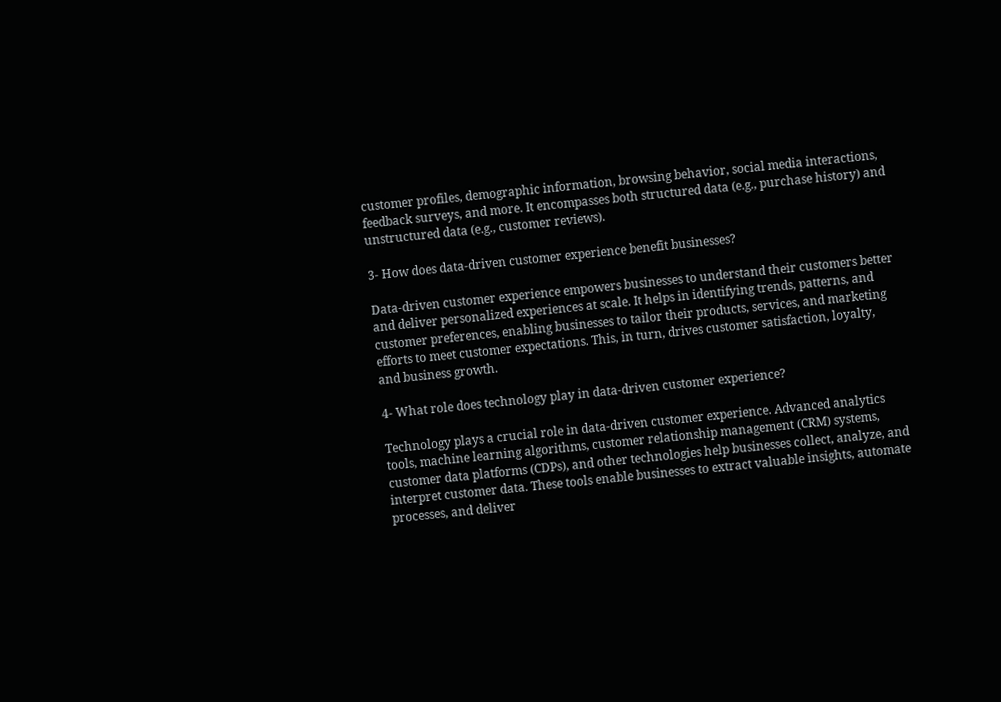customer profiles, demographic information, browsing behavior, social media interactions, feedback surveys, and more. It encompasses both structured data (e.g., purchase history) and unstructured data (e.g., customer reviews).

3- How does data-driven customer experience benefit businesses?

Data-driven customer experience empowers businesses to understand their customers better and deliver personalized experiences at scale. It helps in identifying trends, patterns, and customer preferences, enabling businesses to tailor their products, services, and marketing efforts to meet customer expectations. This, in turn, drives customer satisfaction, loyalty, and business growth.

4- What role does technology play in data-driven customer experience?

Technology plays a crucial role in data-driven customer experience. Advanced analytics tools, machine learning algorithms, customer relationship management (CRM) systems, customer data platforms (CDPs), and other technologies help businesses collect, analyze, and interpret customer data. These tools enable businesses to extract valuable insights, automate processes, and deliver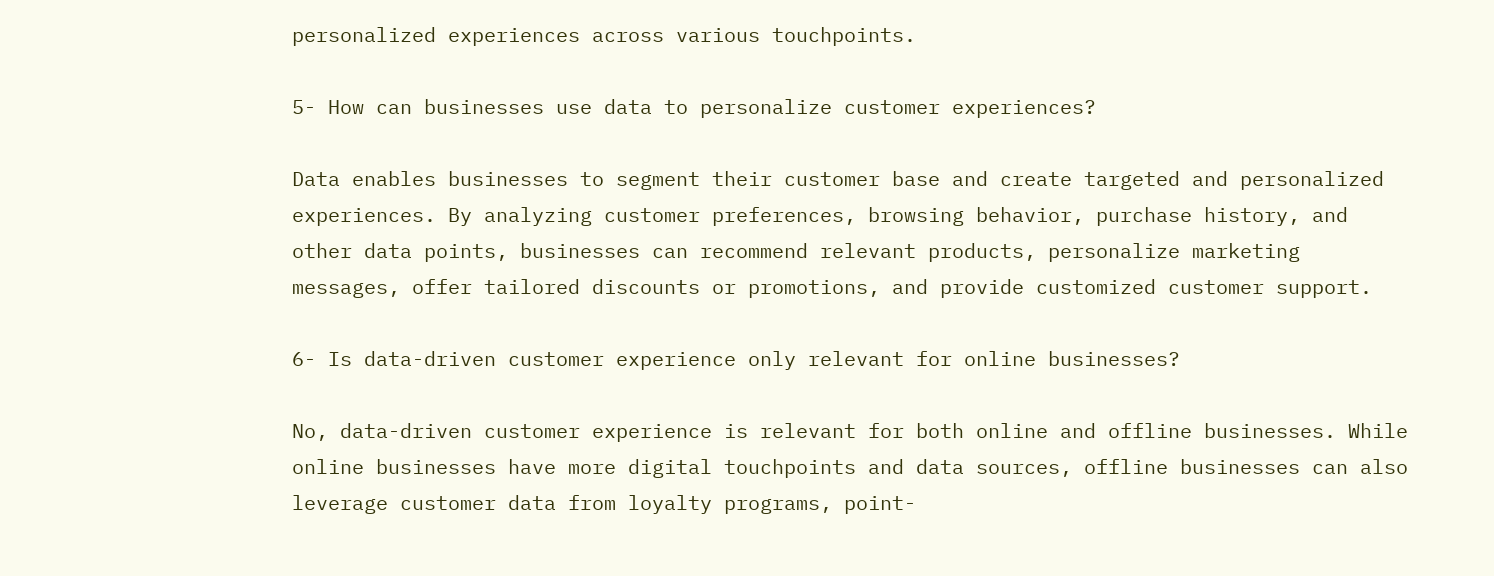personalized experiences across various touchpoints.

5- How can businesses use data to personalize customer experiences?

Data enables businesses to segment their customer base and create targeted and personalized experiences. By analyzing customer preferences, browsing behavior, purchase history, and other data points, businesses can recommend relevant products, personalize marketing messages, offer tailored discounts or promotions, and provide customized customer support.

6- Is data-driven customer experience only relevant for online businesses?

No, data-driven customer experience is relevant for both online and offline businesses. While online businesses have more digital touchpoints and data sources, offline businesses can also leverage customer data from loyalty programs, point-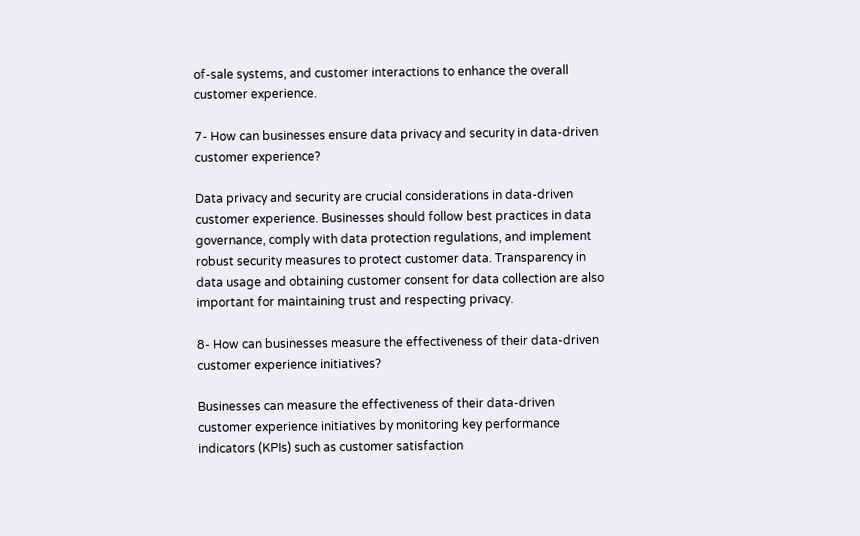of-sale systems, and customer interactions to enhance the overall customer experience.

7- How can businesses ensure data privacy and security in data-driven customer experience?

Data privacy and security are crucial considerations in data-driven customer experience. Businesses should follow best practices in data governance, comply with data protection regulations, and implement robust security measures to protect customer data. Transparency in data usage and obtaining customer consent for data collection are also important for maintaining trust and respecting privacy.

8- How can businesses measure the effectiveness of their data-driven customer experience initiatives?

Businesses can measure the effectiveness of their data-driven customer experience initiatives by monitoring key performance indicators (KPIs) such as customer satisfaction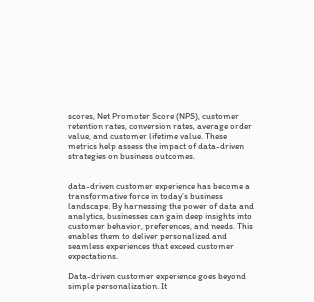scores, Net Promoter Score (NPS), customer retention rates, conversion rates, average order value, and customer lifetime value. These metrics help assess the impact of data-driven strategies on business outcomes.


data-driven customer experience has become a transformative force in today’s business landscape. By harnessing the power of data and analytics, businesses can gain deep insights into customer behavior, preferences, and needs. This enables them to deliver personalized and seamless experiences that exceed customer expectations.

Data-driven customer experience goes beyond simple personalization. It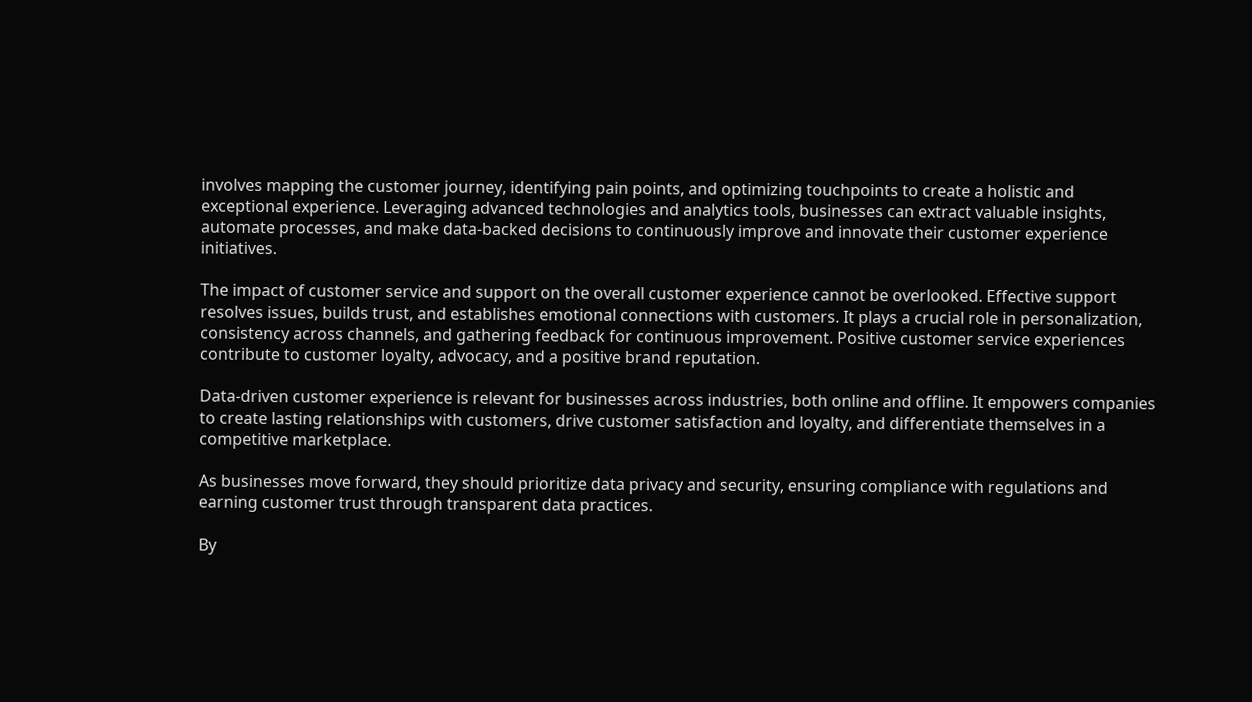involves mapping the customer journey, identifying pain points, and optimizing touchpoints to create a holistic and exceptional experience. Leveraging advanced technologies and analytics tools, businesses can extract valuable insights, automate processes, and make data-backed decisions to continuously improve and innovate their customer experience initiatives.

The impact of customer service and support on the overall customer experience cannot be overlooked. Effective support resolves issues, builds trust, and establishes emotional connections with customers. It plays a crucial role in personalization, consistency across channels, and gathering feedback for continuous improvement. Positive customer service experiences contribute to customer loyalty, advocacy, and a positive brand reputation.

Data-driven customer experience is relevant for businesses across industries, both online and offline. It empowers companies to create lasting relationships with customers, drive customer satisfaction and loyalty, and differentiate themselves in a competitive marketplace.

As businesses move forward, they should prioritize data privacy and security, ensuring compliance with regulations and earning customer trust through transparent data practices.

By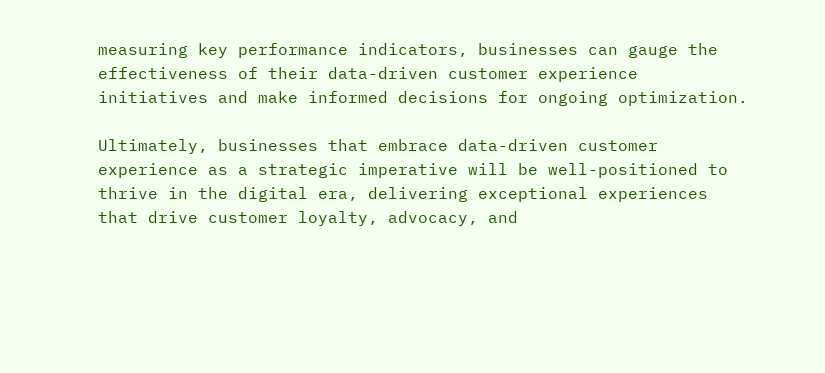measuring key performance indicators, businesses can gauge the effectiveness of their data-driven customer experience initiatives and make informed decisions for ongoing optimization.

Ultimately, businesses that embrace data-driven customer experience as a strategic imperative will be well-positioned to thrive in the digital era, delivering exceptional experiences that drive customer loyalty, advocacy, and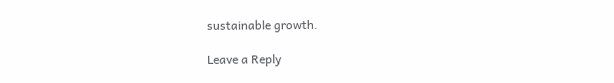sustainable growth.

Leave a Reply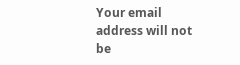Your email address will not be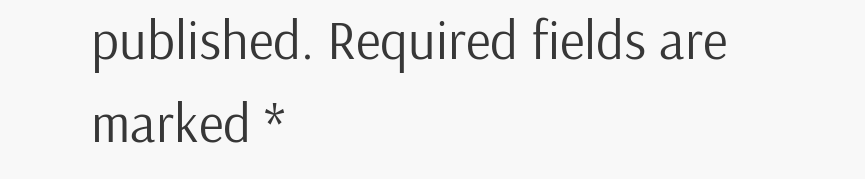published. Required fields are marked *